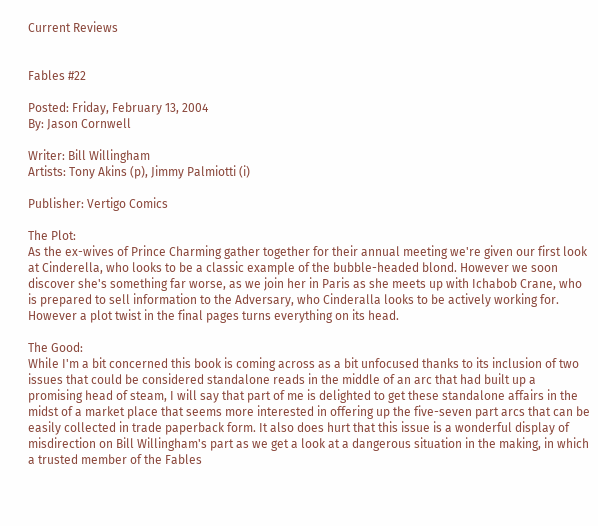Current Reviews


Fables #22

Posted: Friday, February 13, 2004
By: Jason Cornwell

Writer: Bill Willingham
Artists: Tony Akins (p), Jimmy Palmiotti (i)

Publisher: Vertigo Comics

The Plot:
As the ex-wives of Prince Charming gather together for their annual meeting we're given our first look at Cinderella, who looks to be a classic example of the bubble-headed blond. However we soon discover she's something far worse, as we join her in Paris as she meets up with Ichabob Crane, who is prepared to sell information to the Adversary, who Cinderalla looks to be actively working for. However a plot twist in the final pages turns everything on its head.

The Good:
While I'm a bit concerned this book is coming across as a bit unfocused thanks to its inclusion of two issues that could be considered standalone reads in the middle of an arc that had built up a promising head of steam, I will say that part of me is delighted to get these standalone affairs in the midst of a market place that seems more interested in offering up the five-seven part arcs that can be easily collected in trade paperback form. It also does hurt that this issue is a wonderful display of misdirection on Bill Willingham's part as we get a look at a dangerous situation in the making, in which a trusted member of the Fables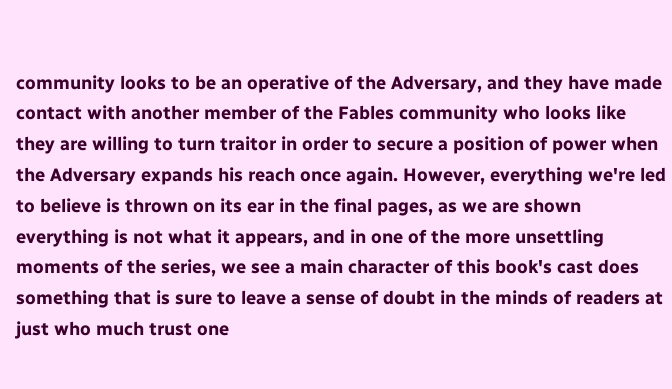community looks to be an operative of the Adversary, and they have made contact with another member of the Fables community who looks like they are willing to turn traitor in order to secure a position of power when the Adversary expands his reach once again. However, everything we're led to believe is thrown on its ear in the final pages, as we are shown everything is not what it appears, and in one of the more unsettling moments of the series, we see a main character of this book's cast does something that is sure to leave a sense of doubt in the minds of readers at just who much trust one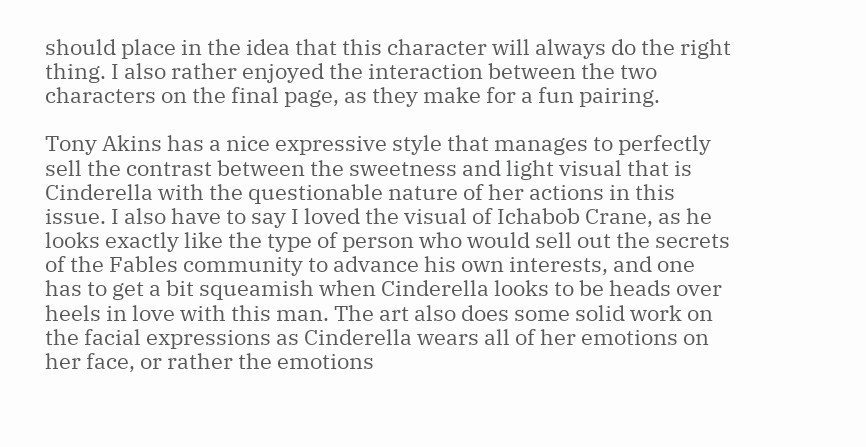should place in the idea that this character will always do the right thing. I also rather enjoyed the interaction between the two characters on the final page, as they make for a fun pairing.

Tony Akins has a nice expressive style that manages to perfectly sell the contrast between the sweetness and light visual that is Cinderella with the questionable nature of her actions in this issue. I also have to say I loved the visual of Ichabob Crane, as he looks exactly like the type of person who would sell out the secrets of the Fables community to advance his own interests, and one has to get a bit squeamish when Cinderella looks to be heads over heels in love with this man. The art also does some solid work on the facial expressions as Cinderella wears all of her emotions on her face, or rather the emotions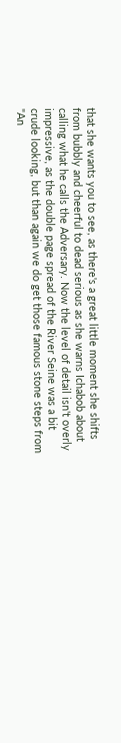that she wants you to see, as there's a great little moment she shifts from bubbly and cheerful to dead serious as she warns Ichabob about calling what he calls the Adversary. Now the level of detail isn't overly impressive, as the double page spread of the River Seine was a bit crude looking, but than again we do get those famous stone steps from "An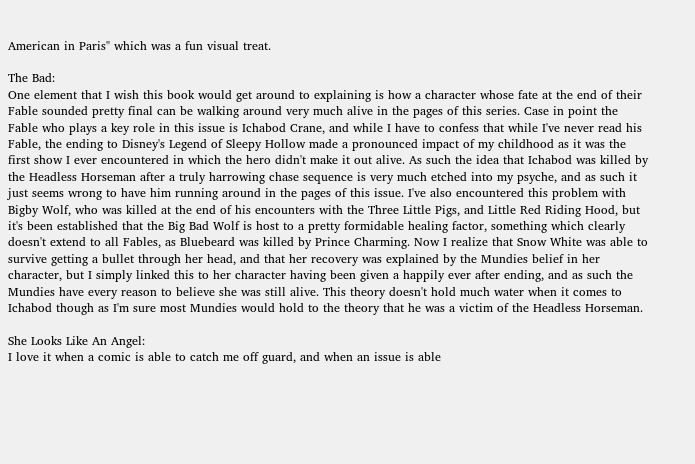American in Paris" which was a fun visual treat.

The Bad:
One element that I wish this book would get around to explaining is how a character whose fate at the end of their Fable sounded pretty final can be walking around very much alive in the pages of this series. Case in point the Fable who plays a key role in this issue is Ichabod Crane, and while I have to confess that while I've never read his Fable, the ending to Disney's Legend of Sleepy Hollow made a pronounced impact of my childhood as it was the first show I ever encountered in which the hero didn't make it out alive. As such the idea that Ichabod was killed by the Headless Horseman after a truly harrowing chase sequence is very much etched into my psyche, and as such it just seems wrong to have him running around in the pages of this issue. I've also encountered this problem with Bigby Wolf, who was killed at the end of his encounters with the Three Little Pigs, and Little Red Riding Hood, but it's been established that the Big Bad Wolf is host to a pretty formidable healing factor, something which clearly doesn't extend to all Fables, as Bluebeard was killed by Prince Charming. Now I realize that Snow White was able to survive getting a bullet through her head, and that her recovery was explained by the Mundies belief in her character, but I simply linked this to her character having been given a happily ever after ending, and as such the Mundies have every reason to believe she was still alive. This theory doesn't hold much water when it comes to Ichabod though as I'm sure most Mundies would hold to the theory that he was a victim of the Headless Horseman.

She Looks Like An Angel:
I love it when a comic is able to catch me off guard, and when an issue is able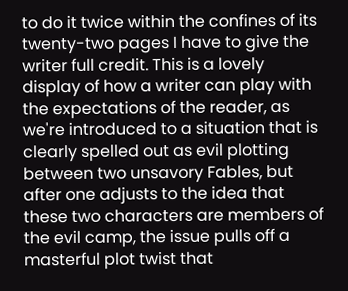to do it twice within the confines of its twenty-two pages I have to give the writer full credit. This is a lovely display of how a writer can play with the expectations of the reader, as we're introduced to a situation that is clearly spelled out as evil plotting between two unsavory Fables, but after one adjusts to the idea that these two characters are members of the evil camp, the issue pulls off a masterful plot twist that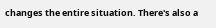changes the entire situation. There's also a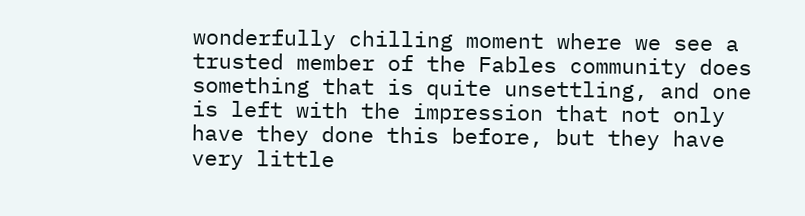wonderfully chilling moment where we see a trusted member of the Fables community does something that is quite unsettling, and one is left with the impression that not only have they done this before, but they have very little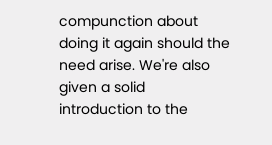compunction about doing it again should the need arise. We're also given a solid introduction to the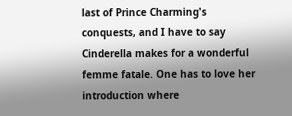last of Prince Charming's conquests, and I have to say Cinderella makes for a wonderful femme fatale. One has to love her introduction where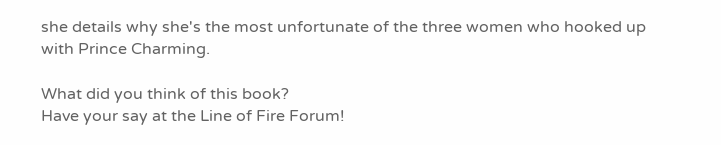she details why she's the most unfortunate of the three women who hooked up with Prince Charming.

What did you think of this book?
Have your say at the Line of Fire Forum!